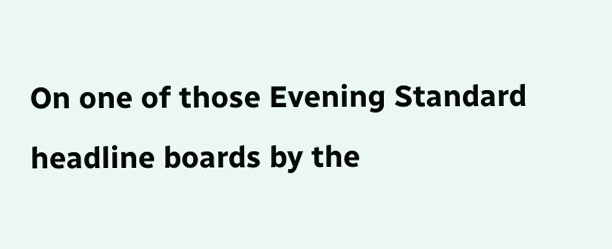On one of those Evening Standard headline boards by the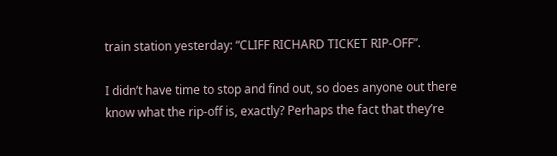train station yesterday: “CLIFF RICHARD TICKET RIP-OFF”.

I didn’t have time to stop and find out, so does anyone out there know what the rip-off is, exactly? Perhaps the fact that they’re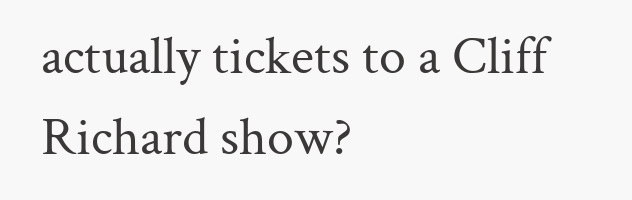actually tickets to a Cliff Richard show?